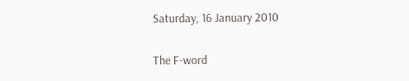Saturday, 16 January 2010

The F-word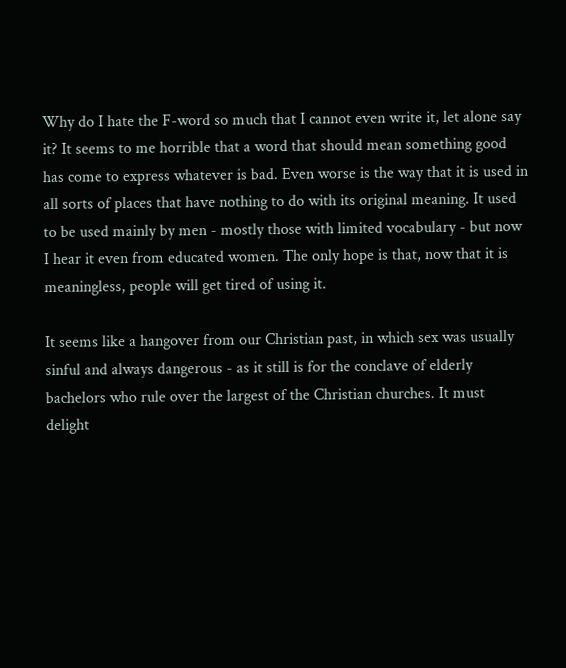Why do I hate the F-word so much that I cannot even write it, let alone say it? It seems to me horrible that a word that should mean something good has come to express whatever is bad. Even worse is the way that it is used in all sorts of places that have nothing to do with its original meaning. It used to be used mainly by men - mostly those with limited vocabulary - but now I hear it even from educated women. The only hope is that, now that it is meaningless, people will get tired of using it.

It seems like a hangover from our Christian past, in which sex was usually sinful and always dangerous - as it still is for the conclave of elderly bachelors who rule over the largest of the Christian churches. It must delight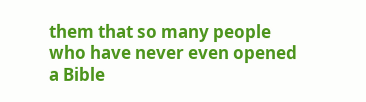them that so many people who have never even opened a Bible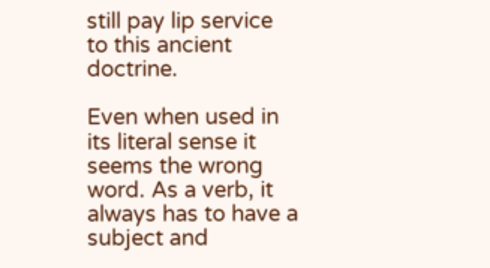still pay lip service to this ancient doctrine.

Even when used in its literal sense it seems the wrong word. As a verb, it always has to have a subject and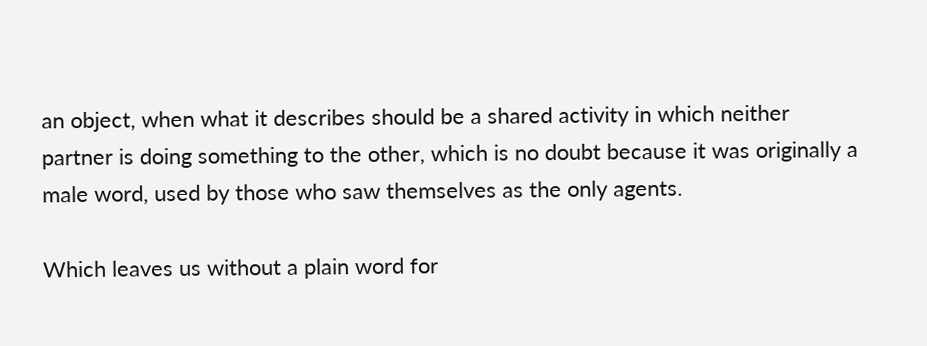an object, when what it describes should be a shared activity in which neither partner is doing something to the other, which is no doubt because it was originally a male word, used by those who saw themselves as the only agents.

Which leaves us without a plain word for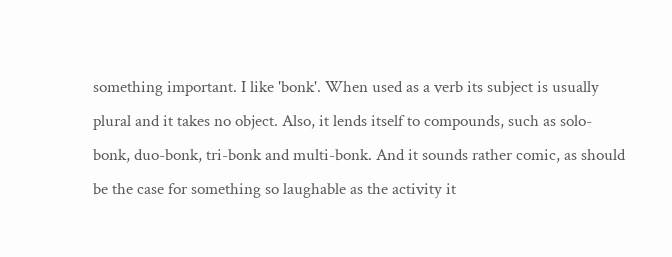something important. I like 'bonk'. When used as a verb its subject is usually plural and it takes no object. Also, it lends itself to compounds, such as solo-bonk, duo-bonk, tri-bonk and multi-bonk. And it sounds rather comic, as should be the case for something so laughable as the activity it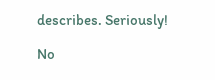describes. Seriously!

No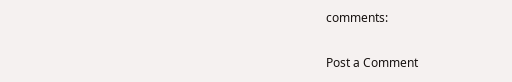comments:

Post a Comment